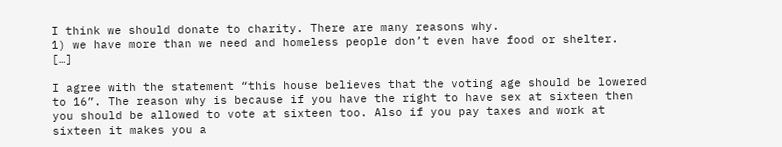I think we should donate to charity. There are many reasons why.                                                1) we have more than we need and homeless people don’t even have food or shelter.         […]

I agree with the statement “this house believes that the voting age should be lowered to 16”. The reason why is because if you have the right to have sex at sixteen then you should be allowed to vote at sixteen too. Also if you pay taxes and work at sixteen it makes you a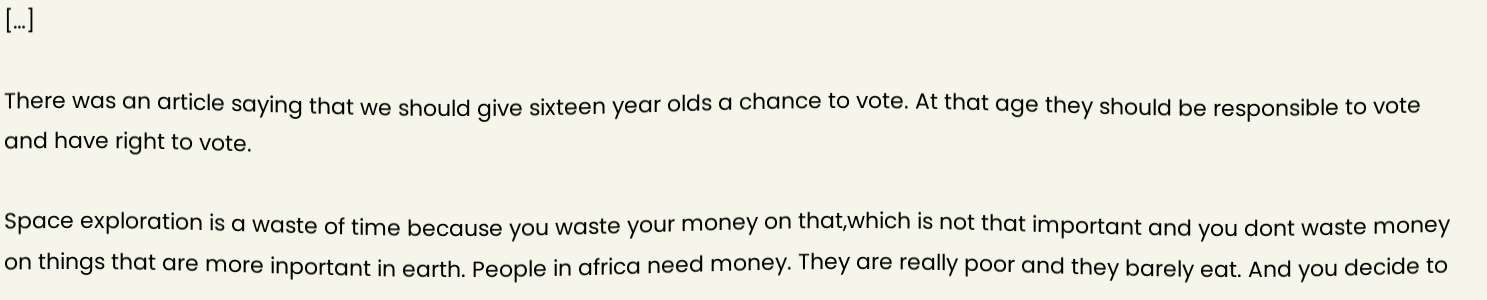[…]

There was an article saying that we should give sixteen year olds a chance to vote. At that age they should be responsible to vote and have right to vote.

Space exploration is a waste of time because you waste your money on that,which is not that important and you dont waste money on things that are more inportant in earth. People in africa need money. They are really poor and they barely eat. And you decide to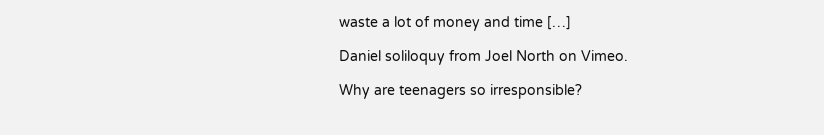waste a lot of money and time […]

Daniel soliloquy from Joel North on Vimeo.

Why are teenagers so irresponsible?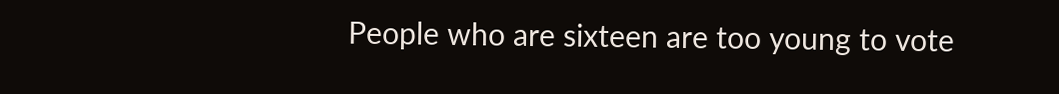People who are sixteen are too young to vote